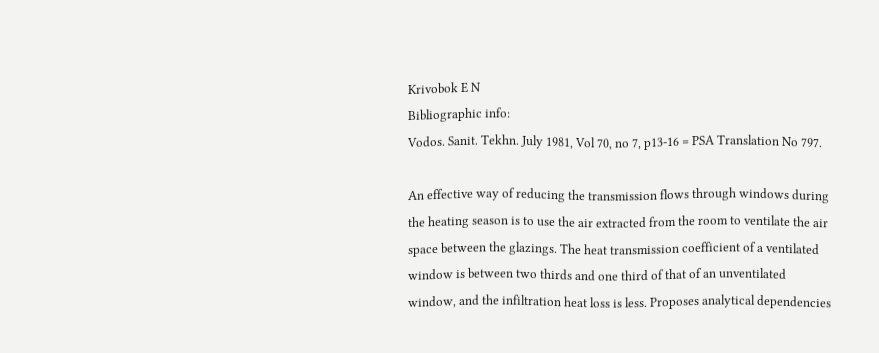Krivobok E N
Bibliographic info:
Vodos. Sanit. Tekhn. July 1981, Vol 70, no 7, p13-16 = PSA Translation No 797.

An effective way of reducing the transmission flows through windows during the heating season is to use the air extracted from the room to ventilate the air space between the glazings. The heat transmission coefficient of a ventilated window is between two thirds and one third of that of an unventilated window, and the infiltration heat loss is less. Proposes analytical dependencies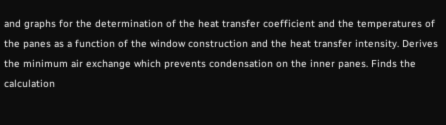and graphs for the determination of the heat transfer coefficient and the temperatures of the panes as a function of the window construction and the heat transfer intensity. Derives the minimum air exchange which prevents condensation on the inner panes. Finds the calculation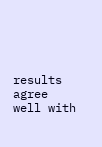results agree well with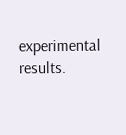experimental results.